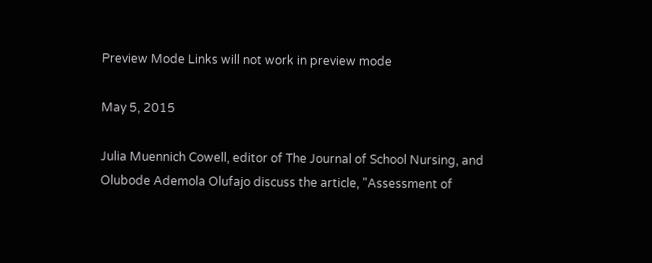Preview Mode Links will not work in preview mode

May 5, 2015

Julia Muennich Cowell, editor of The Journal of School Nursing, and Olubode Ademola Olufajo discuss the article, "Assessment of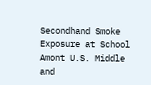Secondhand Smoke Exposure at School Amont U.S. Middle and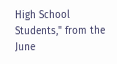High School Students," from the June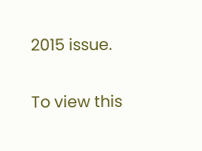2015 issue.


To view this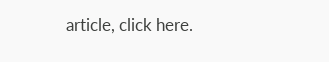article, click here.